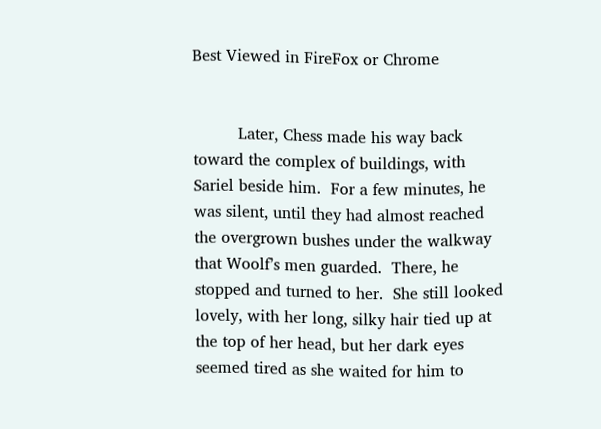Best Viewed in FireFox or Chrome


         Later, Chess made his way back toward the complex of buildings, with Sariel beside him.  For a few minutes, he was silent, until they had almost reached the overgrown bushes under the walkway that Woolf’s men guarded.  There, he stopped and turned to her.  She still looked lovely, with her long, silky hair tied up at the top of her head, but her dark eyes seemed tired as she waited for him to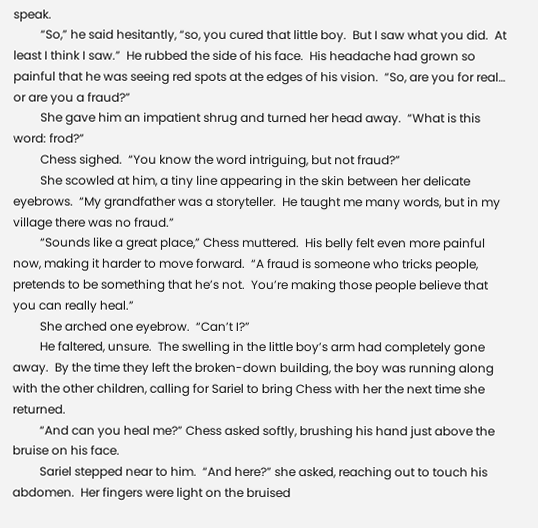speak.
         “So,” he said hesitantly, “so, you cured that little boy.  But I saw what you did.  At least I think I saw.”  He rubbed the side of his face.  His headache had grown so painful that he was seeing red spots at the edges of his vision.  “So, are you for real… or are you a fraud?”
         She gave him an impatient shrug and turned her head away.  “What is this word: frod?”
         Chess sighed.  “You know the word intriguing, but not fraud?”
         She scowled at him, a tiny line appearing in the skin between her delicate eyebrows.  “My grandfather was a storyteller.  He taught me many words, but in my village there was no fraud.”
         “Sounds like a great place,” Chess muttered.  His belly felt even more painful now, making it harder to move forward.  “A fraud is someone who tricks people, pretends to be something that he’s not.  You’re making those people believe that you can really heal.”
         She arched one eyebrow.  “Can’t I?”
         He faltered, unsure.  The swelling in the little boy’s arm had completely gone away.  By the time they left the broken-down building, the boy was running along with the other children, calling for Sariel to bring Chess with her the next time she returned.
         “And can you heal me?” Chess asked softly, brushing his hand just above the bruise on his face.
         Sariel stepped near to him.  “And here?” she asked, reaching out to touch his abdomen.  Her fingers were light on the bruised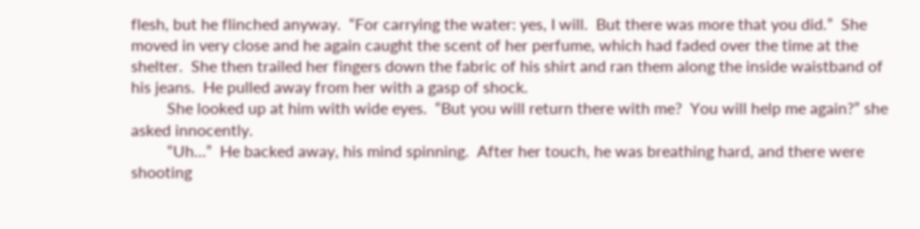flesh, but he flinched anyway.  “For carrying the water: yes, I will.  But there was more that you did.”  She moved in very close and he again caught the scent of her perfume, which had faded over the time at the shelter.  She then trailed her fingers down the fabric of his shirt and ran them along the inside waistband of his jeans.  He pulled away from her with a gasp of shock.
         She looked up at him with wide eyes.  “But you will return there with me?  You will help me again?” she asked innocently.
         “Uh…”  He backed away, his mind spinning.  After her touch, he was breathing hard, and there were shooting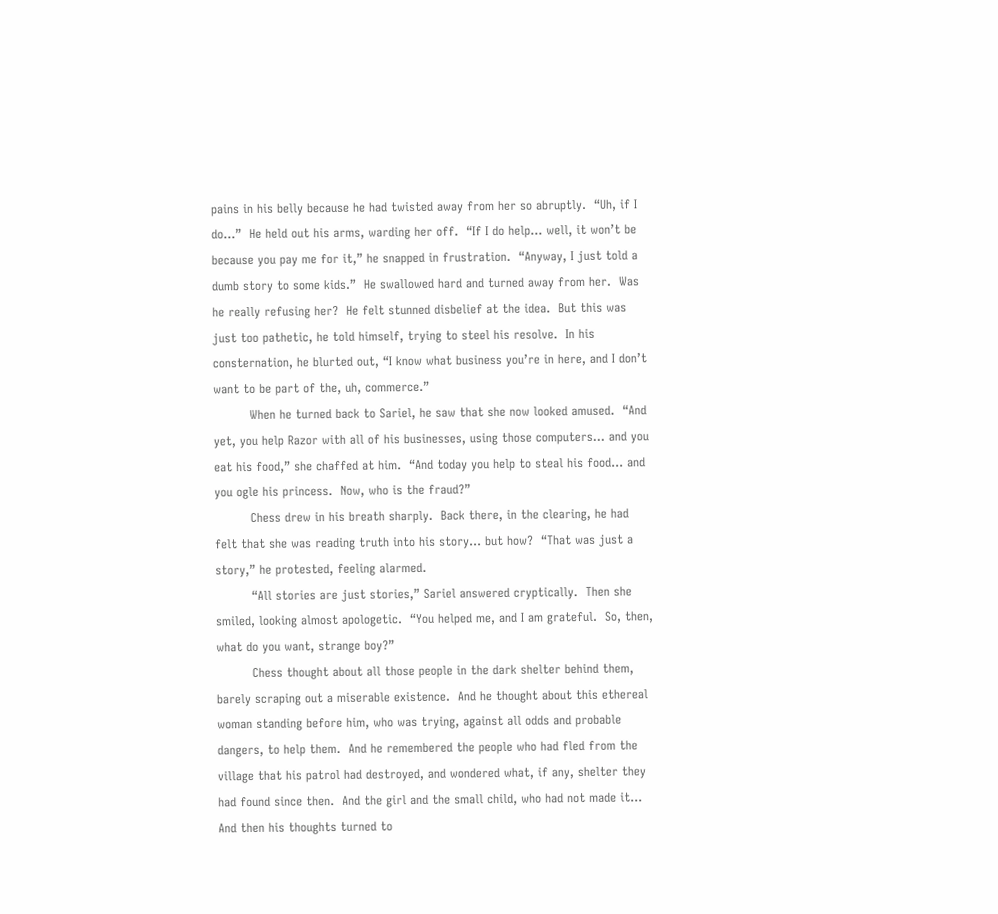pains in his belly because he had twisted away from her so abruptly.  “Uh, if I do…”  He held out his arms, warding her off.  “If I do help… well, it won’t be because you pay me for it,” he snapped in frustration.  “Anyway, I just told a dumb story to some kids.”  He swallowed hard and turned away from her.  Was he really refusing her?  He felt stunned disbelief at the idea.  But this was just too pathetic, he told himself, trying to steel his resolve.  In his consternation, he blurted out, “I know what business you’re in here, and I don’t want to be part of the, uh, commerce.”
         When he turned back to Sariel, he saw that she now looked amused.  “And yet, you help Razor with all of his businesses, using those computers… and you eat his food,” she chaffed at him.  “And today you help to steal his food… and you ogle his princess.  Now, who is the fraud?”
         Chess drew in his breath sharply.  Back there, in the clearing, he had felt that she was reading truth into his story… but how?  “That was just a story,” he protested, feeling alarmed.
         “All stories are just stories,” Sariel answered cryptically.  Then she smiled, looking almost apologetic.  “You helped me, and I am grateful.  So, then, what do you want, strange boy?”
         Chess thought about all those people in the dark shelter behind them, barely scraping out a miserable existence.  And he thought about this ethereal woman standing before him, who was trying, against all odds and probable dangers, to help them.  And he remembered the people who had fled from the village that his patrol had destroyed, and wondered what, if any, shelter they had found since then.  And the girl and the small child, who had not made it…  And then his thoughts turned to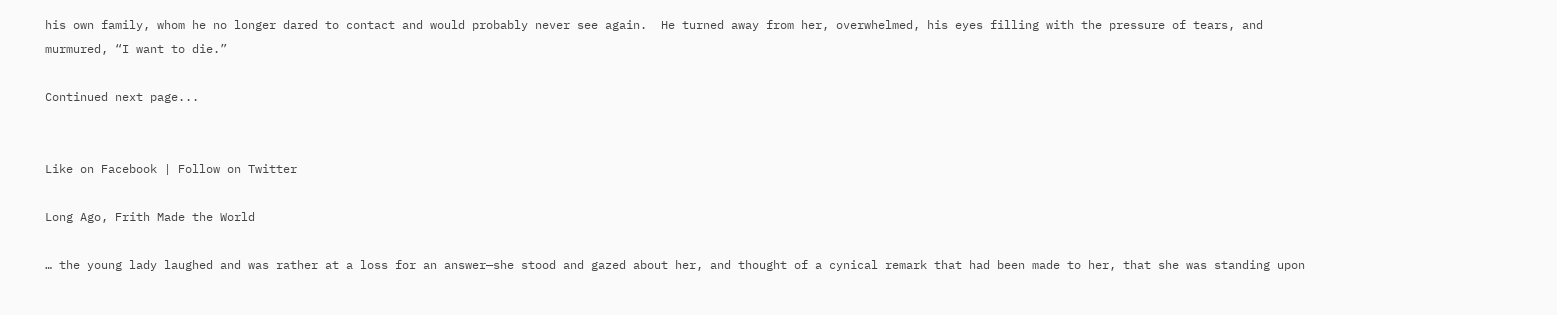his own family, whom he no longer dared to contact and would probably never see again.  He turned away from her, overwhelmed, his eyes filling with the pressure of tears, and murmured, “I want to die.”

Continued next page...


Like on Facebook | Follow on Twitter

Long Ago, Frith Made the World

… the young lady laughed and was rather at a loss for an answer—she stood and gazed about her, and thought of a cynical remark that had been made to her, that she was standing upon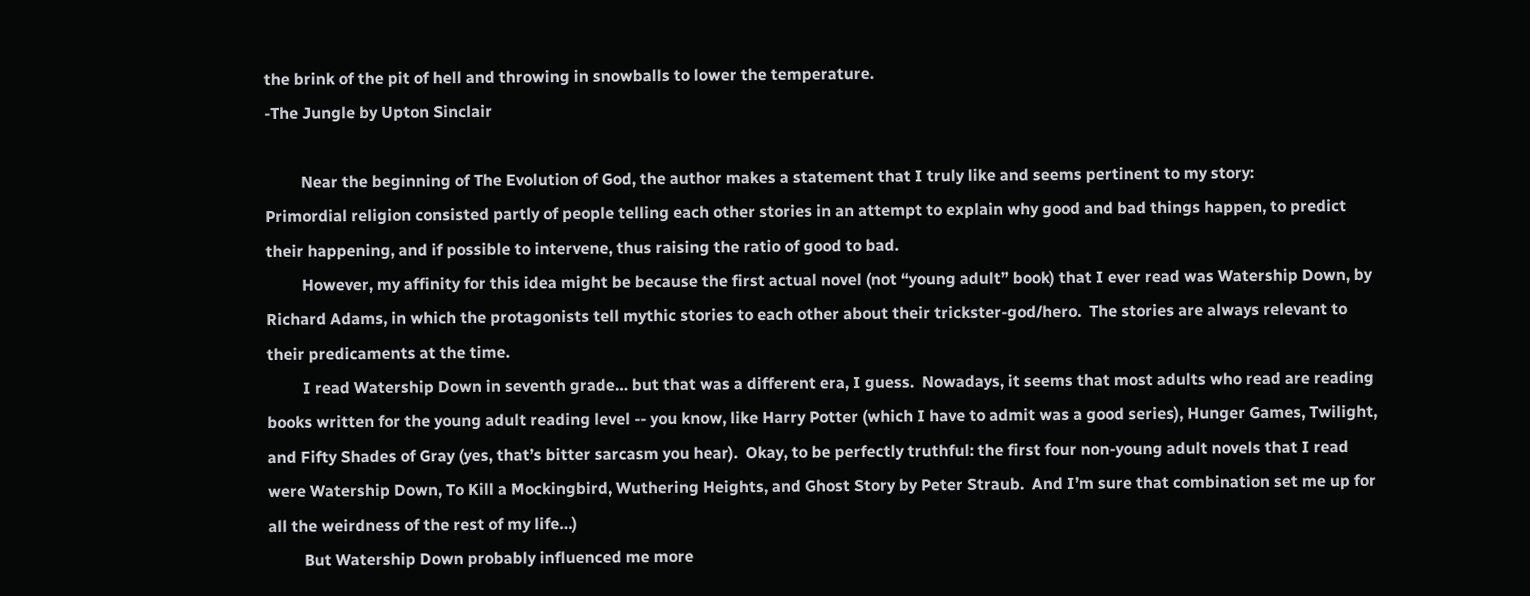the brink of the pit of hell and throwing in snowballs to lower the temperature.
-The Jungle by Upton Sinclair

         Near the beginning of The Evolution of God, the author makes a statement that I truly like and seems pertinent to my story:
Primordial religion consisted partly of people telling each other stories in an attempt to explain why good and bad things happen, to predict their happening, and if possible to intervene, thus raising the ratio of good to bad.
         However, my affinity for this idea might be because the first actual novel (not “young adult” book) that I ever read was Watership Down, by Richard Adams, in which the protagonists tell mythic stories to each other about their trickster-god/hero.  The stories are always relevant to their predicaments at the time.
         I read Watership Down in seventh grade… but that was a different era, I guess.  Nowadays, it seems that most adults who read are reading books written for the young adult reading level -- you know, like Harry Potter (which I have to admit was a good series), Hunger Games, Twilight, and Fifty Shades of Gray (yes, that’s bitter sarcasm you hear).  Okay, to be perfectly truthful: the first four non-young adult novels that I read were Watership Down, To Kill a Mockingbird, Wuthering Heights, and Ghost Story by Peter Straub.  And I’m sure that combination set me up for all the weirdness of the rest of my life…)
         But Watership Down probably influenced me more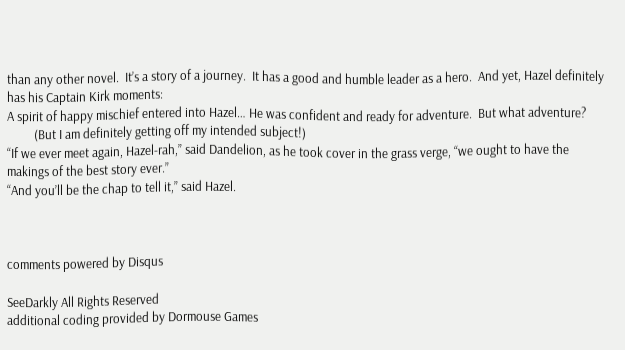than any other novel.  It’s a story of a journey.  It has a good and humble leader as a hero.  And yet, Hazel definitely has his Captain Kirk moments:
A spirit of happy mischief entered into Hazel… He was confident and ready for adventure.  But what adventure?
         (But I am definitely getting off my intended subject!)
“If we ever meet again, Hazel-rah,” said Dandelion, as he took cover in the grass verge, “we ought to have the makings of the best story ever.”
“And you’ll be the chap to tell it,” said Hazel.



comments powered by Disqus

SeeDarkly All Rights Reserved
additional coding provided by Dormouse Games